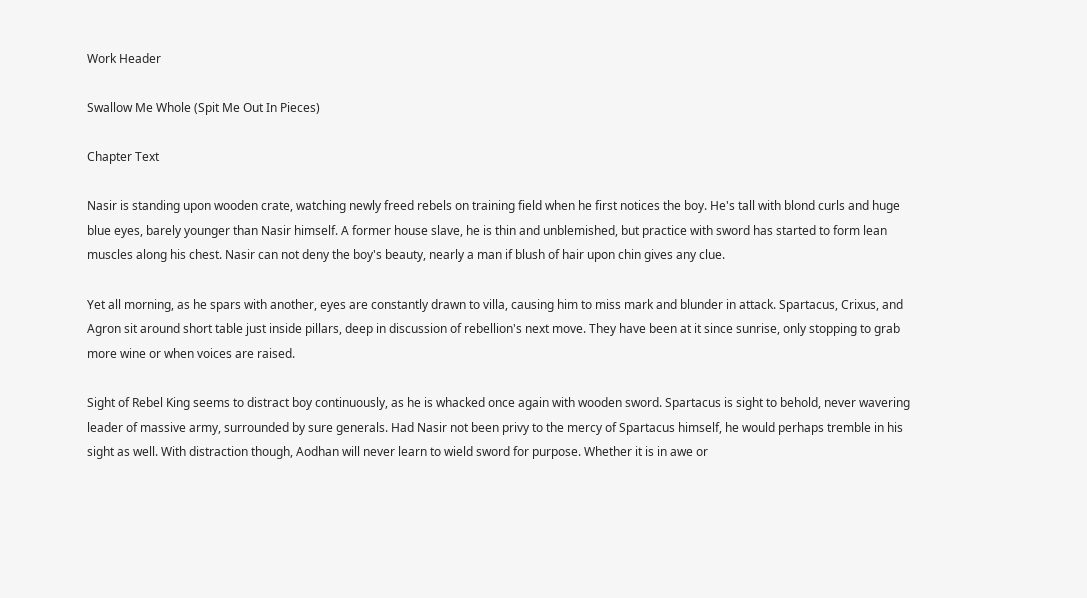Work Header

Swallow Me Whole (Spit Me Out In Pieces)

Chapter Text

Nasir is standing upon wooden crate, watching newly freed rebels on training field when he first notices the boy. He's tall with blond curls and huge blue eyes, barely younger than Nasir himself. A former house slave, he is thin and unblemished, but practice with sword has started to form lean muscles along his chest. Nasir can not deny the boy's beauty, nearly a man if blush of hair upon chin gives any clue.

Yet all morning, as he spars with another, eyes are constantly drawn to villa, causing him to miss mark and blunder in attack. Spartacus, Crixus, and Agron sit around short table just inside pillars, deep in discussion of rebellion's next move. They have been at it since sunrise, only stopping to grab more wine or when voices are raised.

Sight of Rebel King seems to distract boy continuously, as he is whacked once again with wooden sword. Spartacus is sight to behold, never wavering leader of massive army, surrounded by sure generals. Had Nasir not been privy to the mercy of Spartacus himself, he would perhaps tremble in his sight as well. With distraction though, Aodhan will never learn to wield sword for purpose. Whether it is in awe or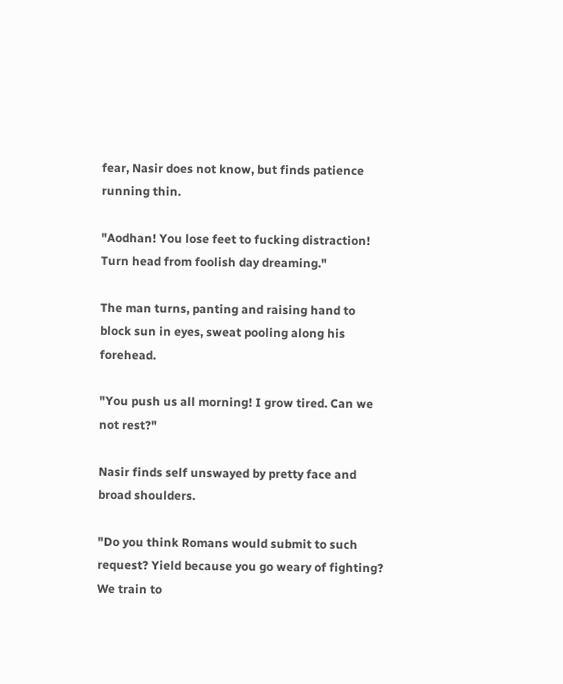fear, Nasir does not know, but finds patience running thin.

"Aodhan! You lose feet to fucking distraction! Turn head from foolish day dreaming."

The man turns, panting and raising hand to block sun in eyes, sweat pooling along his forehead.

"You push us all morning! I grow tired. Can we not rest?"

Nasir finds self unswayed by pretty face and broad shoulders.

"Do you think Romans would submit to such request? Yield because you go weary of fighting? We train to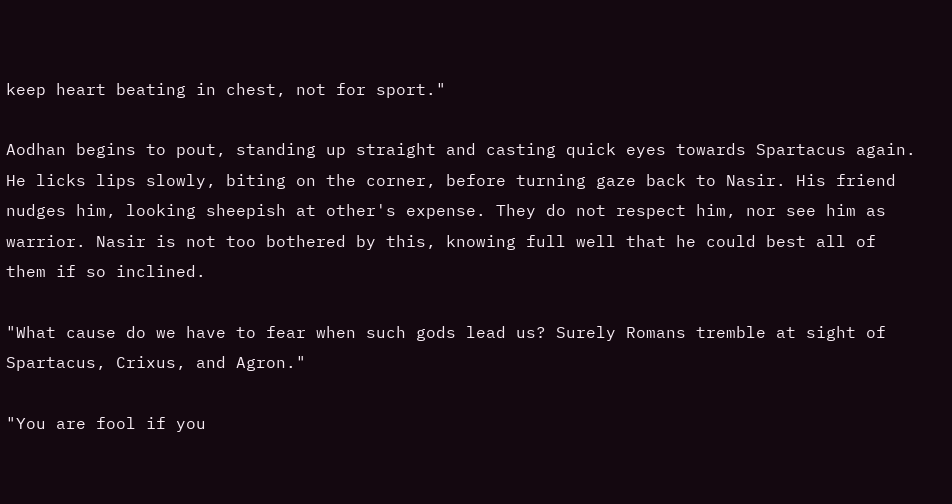keep heart beating in chest, not for sport."

Aodhan begins to pout, standing up straight and casting quick eyes towards Spartacus again. He licks lips slowly, biting on the corner, before turning gaze back to Nasir. His friend nudges him, looking sheepish at other's expense. They do not respect him, nor see him as warrior. Nasir is not too bothered by this, knowing full well that he could best all of them if so inclined.

"What cause do we have to fear when such gods lead us? Surely Romans tremble at sight of Spartacus, Crixus, and Agron."

"You are fool if you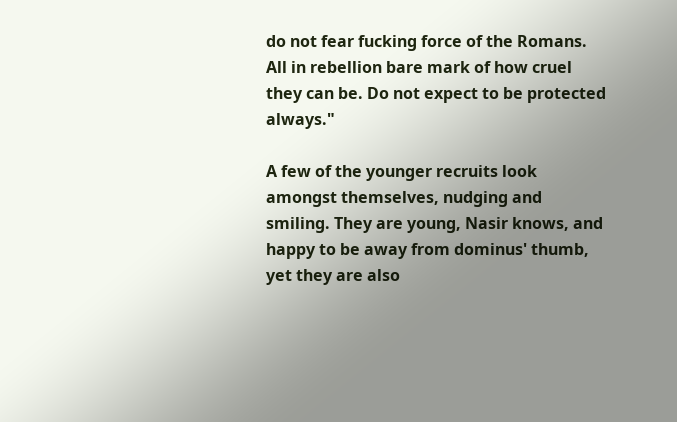do not fear fucking force of the Romans. All in rebellion bare mark of how cruel they can be. Do not expect to be protected always."

A few of the younger recruits look amongst themselves, nudging and smiling. They are young, Nasir knows, and happy to be away from dominus' thumb, yet they are also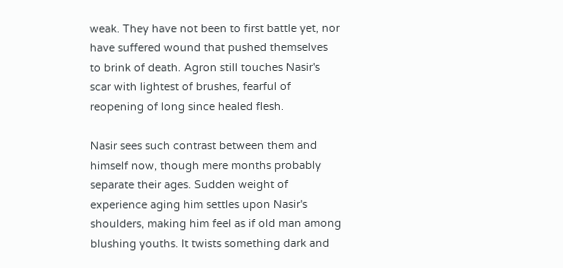weak. They have not been to first battle yet, nor have suffered wound that pushed themselves to brink of death. Agron still touches Nasir's scar with lightest of brushes, fearful of reopening of long since healed flesh.

Nasir sees such contrast between them and himself now, though mere months probably separate their ages. Sudden weight of experience aging him settles upon Nasir's shoulders, making him feel as if old man among blushing youths. It twists something dark and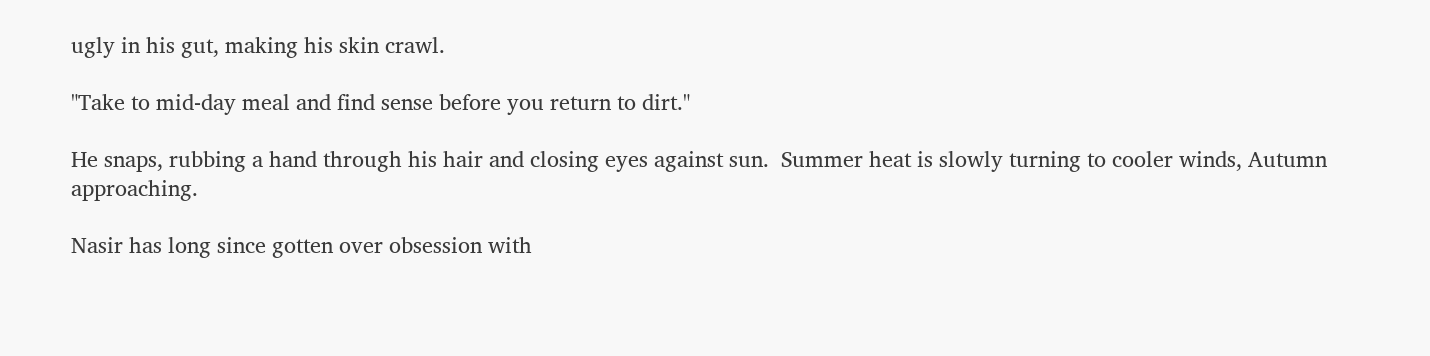ugly in his gut, making his skin crawl.

"Take to mid-day meal and find sense before you return to dirt."

He snaps, rubbing a hand through his hair and closing eyes against sun.  Summer heat is slowly turning to cooler winds, Autumn approaching.

Nasir has long since gotten over obsession with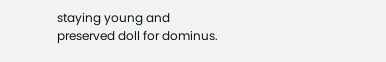staying young and preserved doll for dominus.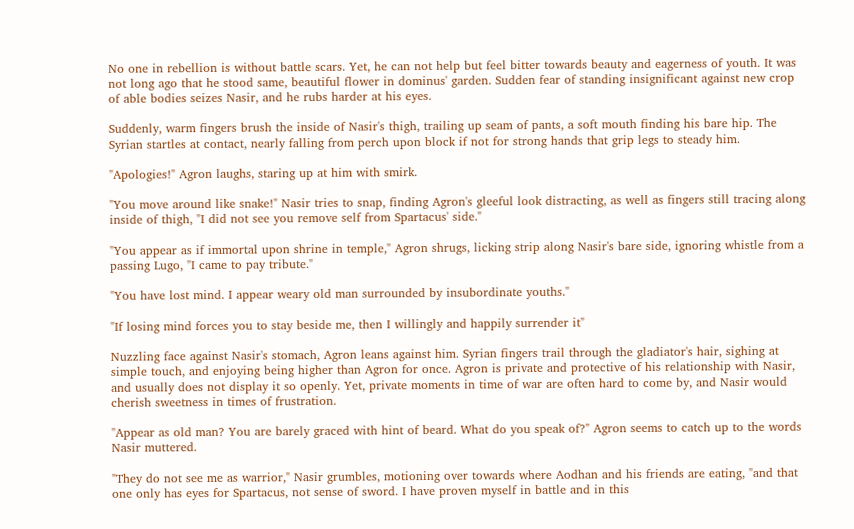No one in rebellion is without battle scars. Yet, he can not help but feel bitter towards beauty and eagerness of youth. It was not long ago that he stood same, beautiful flower in dominus' garden. Sudden fear of standing insignificant against new crop of able bodies seizes Nasir, and he rubs harder at his eyes.

Suddenly, warm fingers brush the inside of Nasir's thigh, trailing up seam of pants, a soft mouth finding his bare hip. The Syrian startles at contact, nearly falling from perch upon block if not for strong hands that grip legs to steady him.

"Apologies!" Agron laughs, staring up at him with smirk.

"You move around like snake!" Nasir tries to snap, finding Agron's gleeful look distracting, as well as fingers still tracing along inside of thigh, "I did not see you remove self from Spartacus' side."

"You appear as if immortal upon shrine in temple," Agron shrugs, licking strip along Nasir's bare side, ignoring whistle from a passing Lugo, "I came to pay tribute."

"You have lost mind. I appear weary old man surrounded by insubordinate youths."

"If losing mind forces you to stay beside me, then I willingly and happily surrender it"

Nuzzling face against Nasir's stomach, Agron leans against him. Syrian fingers trail through the gladiator's hair, sighing at simple touch, and enjoying being higher than Agron for once. Agron is private and protective of his relationship with Nasir, and usually does not display it so openly. Yet, private moments in time of war are often hard to come by, and Nasir would cherish sweetness in times of frustration.

"Appear as old man? You are barely graced with hint of beard. What do you speak of?" Agron seems to catch up to the words Nasir muttered.

"They do not see me as warrior," Nasir grumbles, motioning over towards where Aodhan and his friends are eating, "and that one only has eyes for Spartacus, not sense of sword. I have proven myself in battle and in this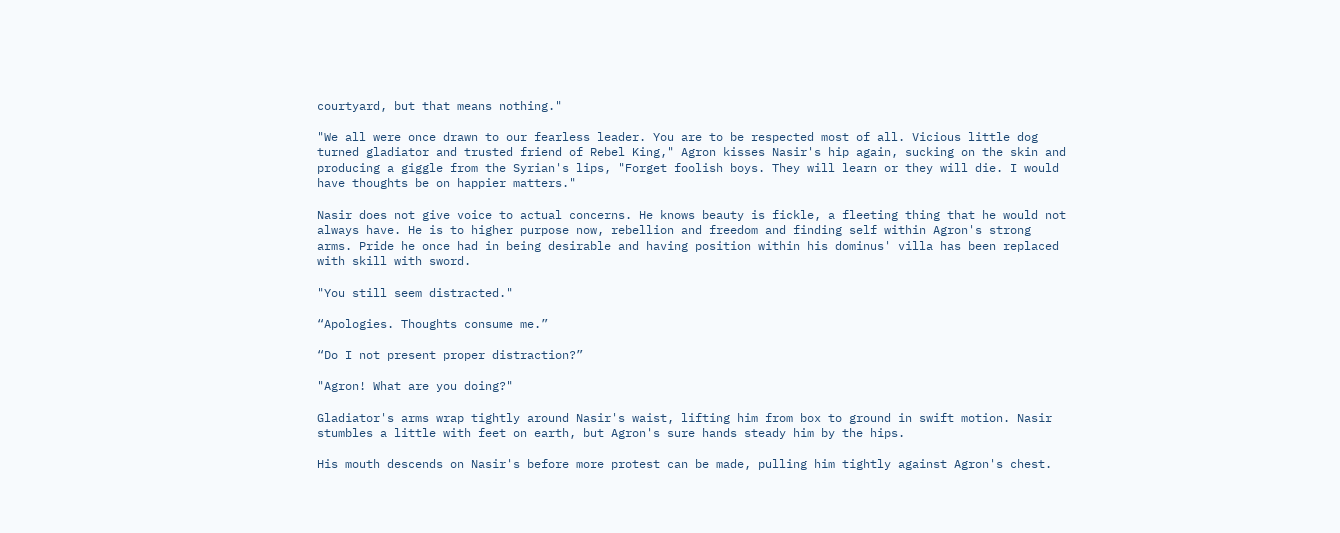courtyard, but that means nothing."

"We all were once drawn to our fearless leader. You are to be respected most of all. Vicious little dog turned gladiator and trusted friend of Rebel King," Agron kisses Nasir's hip again, sucking on the skin and producing a giggle from the Syrian's lips, "Forget foolish boys. They will learn or they will die. I would have thoughts be on happier matters."

Nasir does not give voice to actual concerns. He knows beauty is fickle, a fleeting thing that he would not always have. He is to higher purpose now, rebellion and freedom and finding self within Agron's strong arms. Pride he once had in being desirable and having position within his dominus' villa has been replaced with skill with sword.

"You still seem distracted."

“Apologies. Thoughts consume me.”

“Do I not present proper distraction?”

"Agron! What are you doing?"

Gladiator's arms wrap tightly around Nasir's waist, lifting him from box to ground in swift motion. Nasir stumbles a little with feet on earth, but Agron's sure hands steady him by the hips.

His mouth descends on Nasir's before more protest can be made, pulling him tightly against Agron's chest.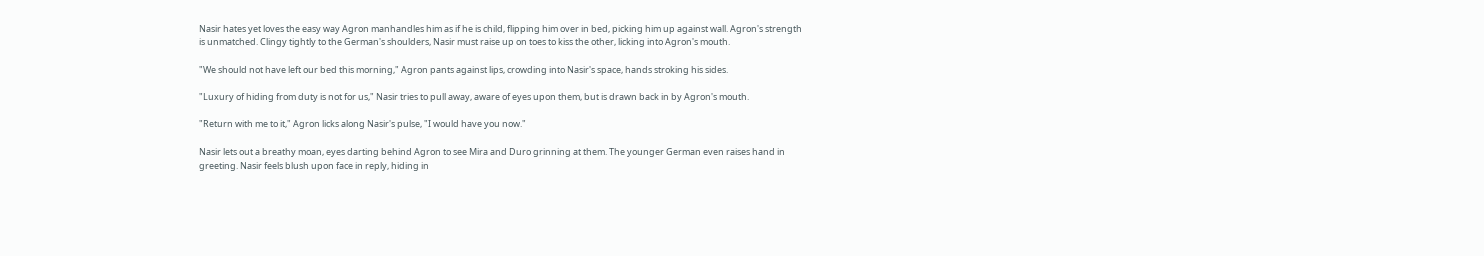Nasir hates yet loves the easy way Agron manhandles him as if he is child, flipping him over in bed, picking him up against wall. Agron's strength is unmatched. Clingy tightly to the German's shoulders, Nasir must raise up on toes to kiss the other, licking into Agron's mouth.

"We should not have left our bed this morning," Agron pants against lips, crowding into Nasir's space, hands stroking his sides.

"Luxury of hiding from duty is not for us," Nasir tries to pull away, aware of eyes upon them, but is drawn back in by Agron's mouth.

"Return with me to it," Agron licks along Nasir's pulse, "I would have you now."

Nasir lets out a breathy moan, eyes darting behind Agron to see Mira and Duro grinning at them. The younger German even raises hand in greeting. Nasir feels blush upon face in reply, hiding in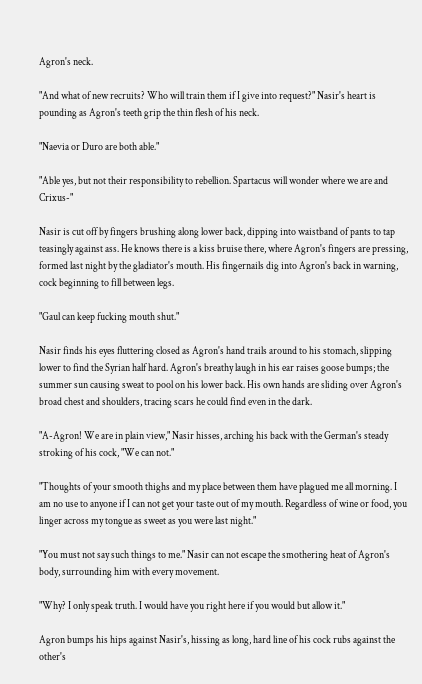Agron's neck.

"And what of new recruits? Who will train them if I give into request?" Nasir's heart is pounding as Agron's teeth grip the thin flesh of his neck.

"Naevia or Duro are both able."

"Able yes, but not their responsibility to rebellion. Spartacus will wonder where we are and Crixus-"

Nasir is cut off by fingers brushing along lower back, dipping into waistband of pants to tap teasingly against ass. He knows there is a kiss bruise there, where Agron's fingers are pressing, formed last night by the gladiator's mouth. His fingernails dig into Agron's back in warning, cock beginning to fill between legs.

"Gaul can keep fucking mouth shut."

Nasir finds his eyes fluttering closed as Agron's hand trails around to his stomach, slipping lower to find the Syrian half hard. Agron's breathy laugh in his ear raises goose bumps; the summer sun causing sweat to pool on his lower back. His own hands are sliding over Agron's broad chest and shoulders, tracing scars he could find even in the dark.

"A-Agron! We are in plain view," Nasir hisses, arching his back with the German's steady stroking of his cock, "We can not."

"Thoughts of your smooth thighs and my place between them have plagued me all morning. I am no use to anyone if I can not get your taste out of my mouth. Regardless of wine or food, you linger across my tongue as sweet as you were last night."

"You must not say such things to me." Nasir can not escape the smothering heat of Agron's body, surrounding him with every movement.

"Why? I only speak truth. I would have you right here if you would but allow it."

Agron bumps his hips against Nasir's, hissing as long, hard line of his cock rubs against the other's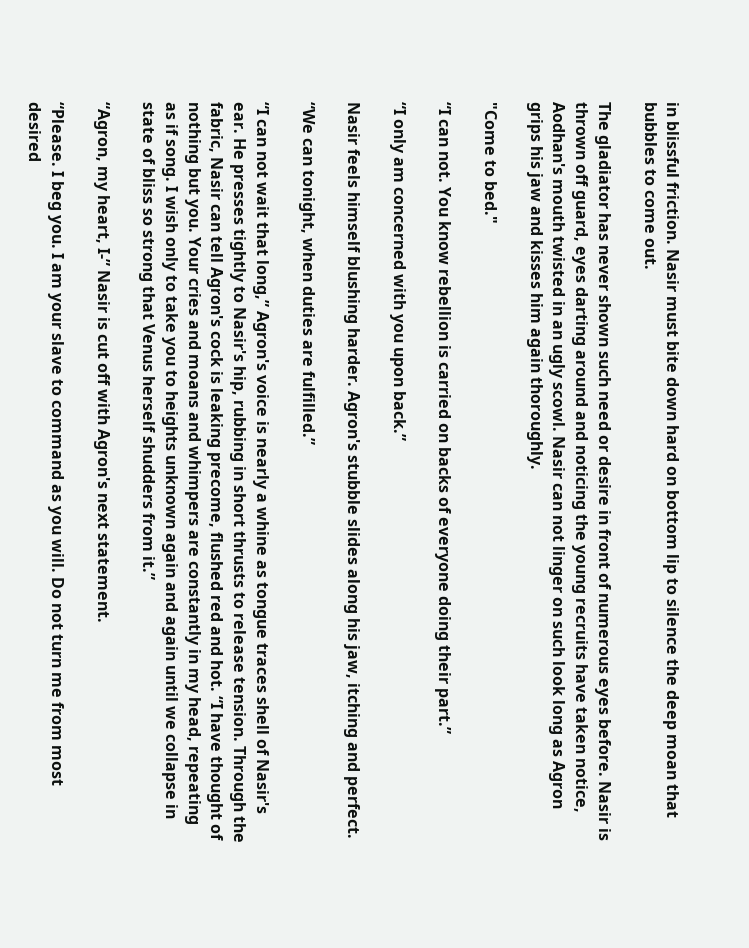in blissful friction. Nasir must bite down hard on bottom lip to silence the deep moan that bubbles to come out.

The gladiator has never shown such need or desire in front of numerous eyes before. Nasir is thrown off guard, eyes darting around and noticing the young recruits have taken notice, Aodhan's mouth twisted in an ugly scowl. Nasir can not linger on such look long as Agron grips his jaw and kisses him again thoroughly.

"Come to bed."

“I can not. You know rebellion is carried on backs of everyone doing their part.”

“I only am concerned with you upon back.”

Nasir feels himself blushing harder. Agron's stubble slides along his jaw, itching and perfect.

“We can tonight, when duties are fulfilled.”

“I can not wait that long,” Agron's voice is nearly a whine as tongue traces shell of Nasir's ear. He presses tightly to Nasir's hip, rubbing in short thrusts to release tension. Through the fabric, Nasir can tell Agron's cock is leaking precome, flushed red and hot. “I have thought of nothing but you. Your cries and moans and whimpers are constantly in my head, repeating as if song. I wish only to take you to heights unknown again and again until we collapse in state of bliss so strong that Venus herself shudders from it.”

“Agron, my heart, I-” Nasir is cut off with Agron's next statement.

“Please. I beg you. I am your slave to command as you will. Do not turn me from most desired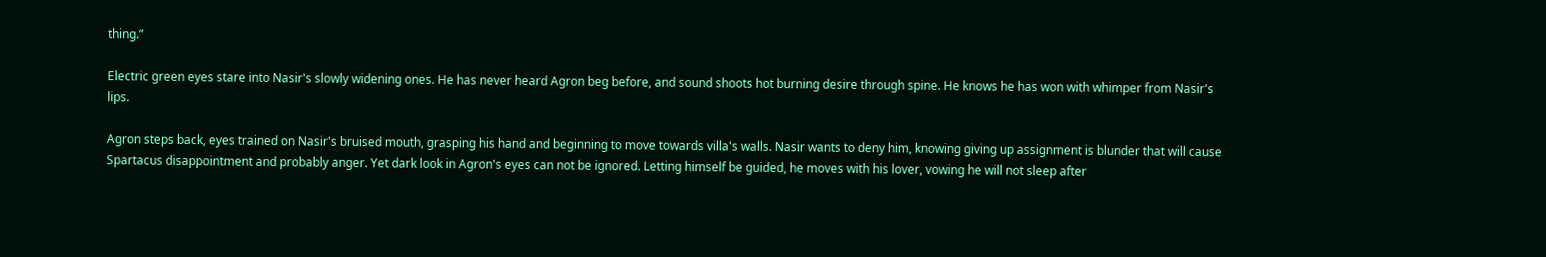thing.”

Electric green eyes stare into Nasir's slowly widening ones. He has never heard Agron beg before, and sound shoots hot burning desire through spine. He knows he has won with whimper from Nasir's lips.

Agron steps back, eyes trained on Nasir's bruised mouth, grasping his hand and beginning to move towards villa's walls. Nasir wants to deny him, knowing giving up assignment is blunder that will cause Spartacus disappointment and probably anger. Yet dark look in Agron's eyes can not be ignored. Letting himself be guided, he moves with his lover, vowing he will not sleep after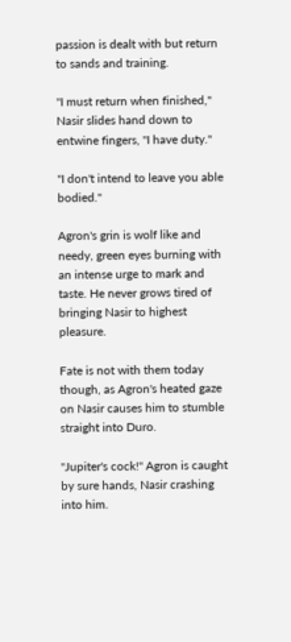passion is dealt with but return to sands and training.

"I must return when finished," Nasir slides hand down to entwine fingers, "I have duty."

"I don't intend to leave you able bodied."

Agron's grin is wolf like and needy, green eyes burning with an intense urge to mark and taste. He never grows tired of bringing Nasir to highest pleasure.

Fate is not with them today though, as Agron's heated gaze on Nasir causes him to stumble straight into Duro.

"Jupiter's cock!" Agron is caught by sure hands, Nasir crashing into him.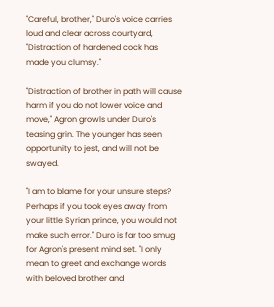"Careful, brother," Duro's voice carries loud and clear across courtyard, "Distraction of hardened cock has made you clumsy."

"Distraction of brother in path will cause harm if you do not lower voice and move," Agron growls under Duro's teasing grin. The younger has seen opportunity to jest, and will not be swayed.

"I am to blame for your unsure steps? Perhaps if you took eyes away from your little Syrian prince, you would not make such error." Duro is far too smug for Agron's present mind set. "I only mean to greet and exchange words with beloved brother and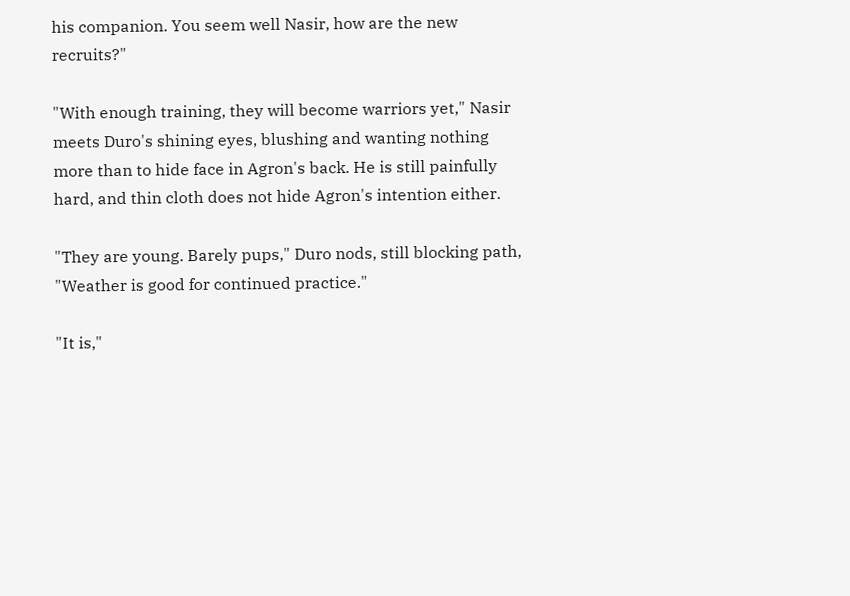his companion. You seem well Nasir, how are the new recruits?"

"With enough training, they will become warriors yet," Nasir meets Duro's shining eyes, blushing and wanting nothing more than to hide face in Agron's back. He is still painfully hard, and thin cloth does not hide Agron's intention either.

"They are young. Barely pups," Duro nods, still blocking path, "Weather is good for continued practice."

"It is,"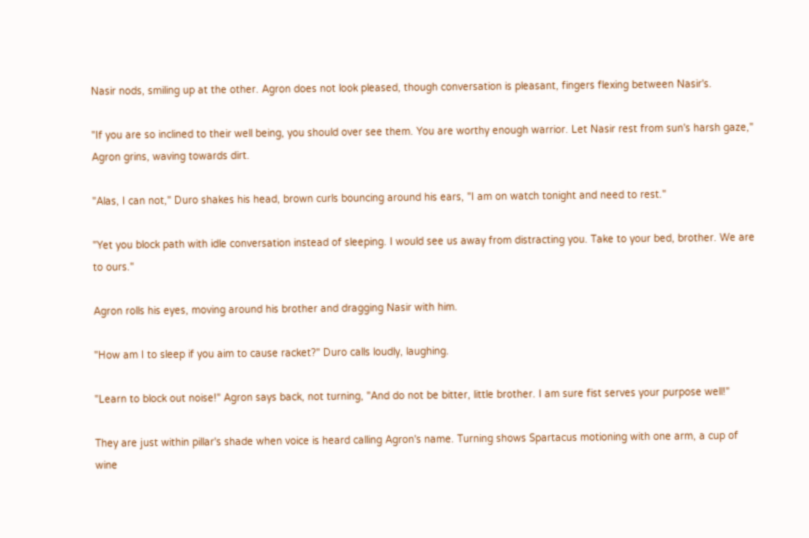Nasir nods, smiling up at the other. Agron does not look pleased, though conversation is pleasant, fingers flexing between Nasir's.

"If you are so inclined to their well being, you should over see them. You are worthy enough warrior. Let Nasir rest from sun's harsh gaze," Agron grins, waving towards dirt.

"Alas, I can not," Duro shakes his head, brown curls bouncing around his ears, "I am on watch tonight and need to rest."

"Yet you block path with idle conversation instead of sleeping. I would see us away from distracting you. Take to your bed, brother. We are to ours."

Agron rolls his eyes, moving around his brother and dragging Nasir with him.

"How am I to sleep if you aim to cause racket?" Duro calls loudly, laughing.

"Learn to block out noise!" Agron says back, not turning, "And do not be bitter, little brother. I am sure fist serves your purpose well!"

They are just within pillar's shade when voice is heard calling Agron's name. Turning shows Spartacus motioning with one arm, a cup of wine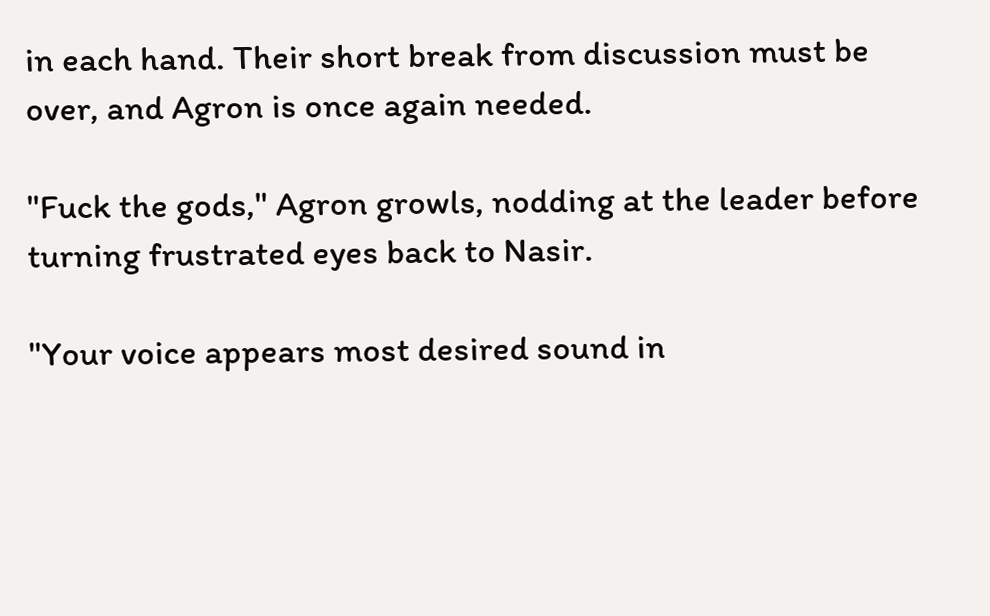in each hand. Their short break from discussion must be over, and Agron is once again needed.

"Fuck the gods," Agron growls, nodding at the leader before turning frustrated eyes back to Nasir.

"Your voice appears most desired sound in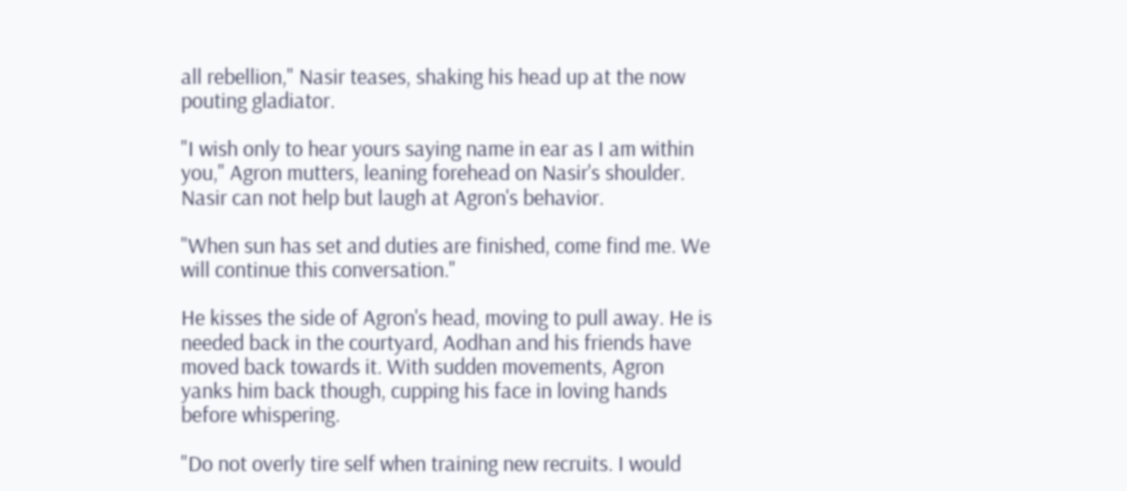all rebellion," Nasir teases, shaking his head up at the now pouting gladiator.

"I wish only to hear yours saying name in ear as I am within you," Agron mutters, leaning forehead on Nasir's shoulder. Nasir can not help but laugh at Agron's behavior.

"When sun has set and duties are finished, come find me. We will continue this conversation."

He kisses the side of Agron's head, moving to pull away. He is needed back in the courtyard, Aodhan and his friends have moved back towards it. With sudden movements, Agron yanks him back though, cupping his face in loving hands before whispering.

"Do not overly tire self when training new recruits. I would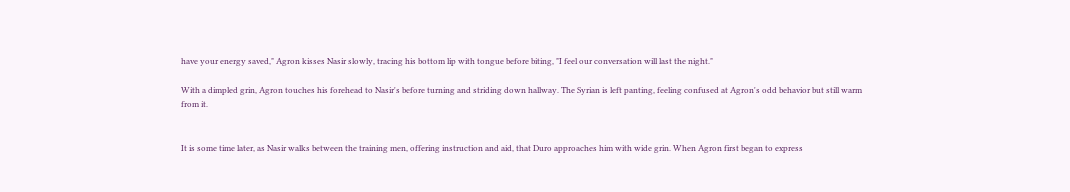have your energy saved," Agron kisses Nasir slowly, tracing his bottom lip with tongue before biting, "I feel our conversation will last the night."

With a dimpled grin, Agron touches his forehead to Nasir's before turning and striding down hallway. The Syrian is left panting, feeling confused at Agron's odd behavior but still warm from it.


It is some time later, as Nasir walks between the training men, offering instruction and aid, that Duro approaches him with wide grin. When Agron first began to express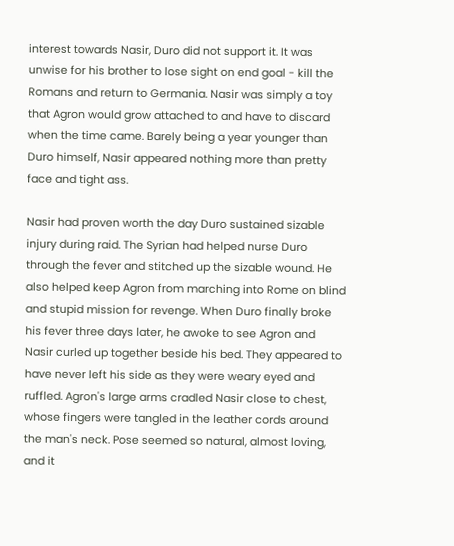interest towards Nasir, Duro did not support it. It was unwise for his brother to lose sight on end goal - kill the Romans and return to Germania. Nasir was simply a toy that Agron would grow attached to and have to discard when the time came. Barely being a year younger than Duro himself, Nasir appeared nothing more than pretty face and tight ass.

Nasir had proven worth the day Duro sustained sizable injury during raid. The Syrian had helped nurse Duro through the fever and stitched up the sizable wound. He also helped keep Agron from marching into Rome on blind and stupid mission for revenge. When Duro finally broke his fever three days later, he awoke to see Agron and Nasir curled up together beside his bed. They appeared to have never left his side as they were weary eyed and ruffled. Agron's large arms cradled Nasir close to chest, whose fingers were tangled in the leather cords around the man's neck. Pose seemed so natural, almost loving, and it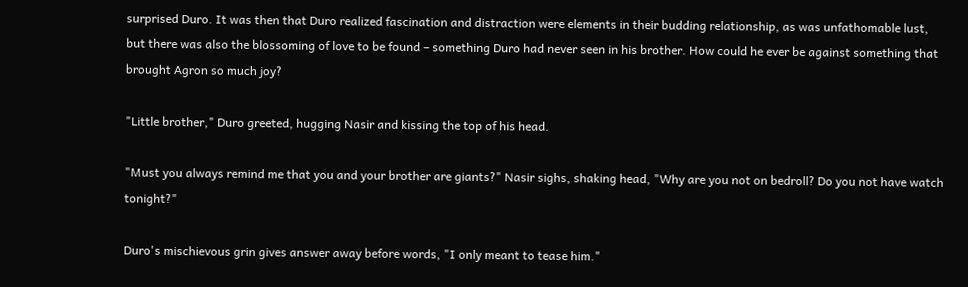surprised Duro. It was then that Duro realized fascination and distraction were elements in their budding relationship, as was unfathomable lust, but there was also the blossoming of love to be found – something Duro had never seen in his brother. How could he ever be against something that brought Agron so much joy?

"Little brother," Duro greeted, hugging Nasir and kissing the top of his head.

"Must you always remind me that you and your brother are giants?" Nasir sighs, shaking head, "Why are you not on bedroll? Do you not have watch tonight?"

Duro's mischievous grin gives answer away before words, "I only meant to tease him."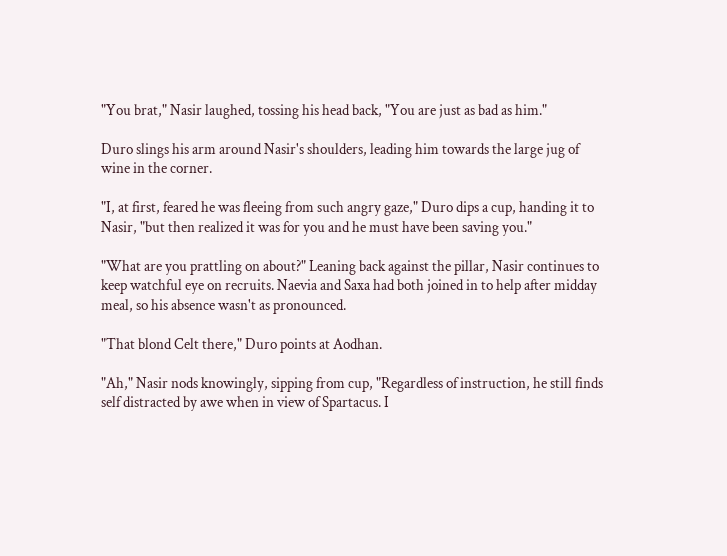"You brat," Nasir laughed, tossing his head back, "You are just as bad as him."

Duro slings his arm around Nasir's shoulders, leading him towards the large jug of wine in the corner.

"I, at first, feared he was fleeing from such angry gaze," Duro dips a cup, handing it to Nasir, "but then realized it was for you and he must have been saving you."

"What are you prattling on about?" Leaning back against the pillar, Nasir continues to keep watchful eye on recruits. Naevia and Saxa had both joined in to help after midday meal, so his absence wasn't as pronounced.

"That blond Celt there," Duro points at Aodhan.

"Ah," Nasir nods knowingly, sipping from cup, "Regardless of instruction, he still finds self distracted by awe when in view of Spartacus. I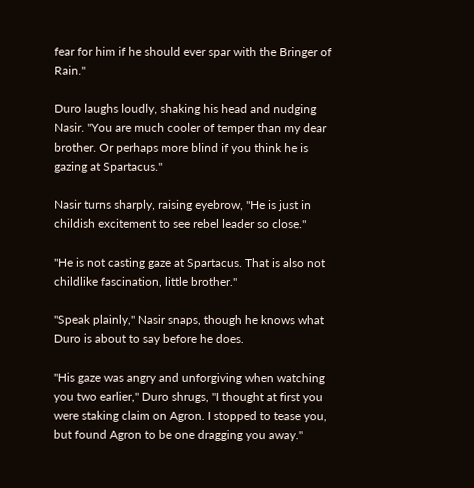fear for him if he should ever spar with the Bringer of Rain."

Duro laughs loudly, shaking his head and nudging Nasir. "You are much cooler of temper than my dear brother. Or perhaps more blind if you think he is gazing at Spartacus."

Nasir turns sharply, raising eyebrow, "He is just in childish excitement to see rebel leader so close."

"He is not casting gaze at Spartacus. That is also not childlike fascination, little brother."

"Speak plainly," Nasir snaps, though he knows what Duro is about to say before he does.

"His gaze was angry and unforgiving when watching you two earlier," Duro shrugs, "I thought at first you were staking claim on Agron. I stopped to tease you, but found Agron to be one dragging you away."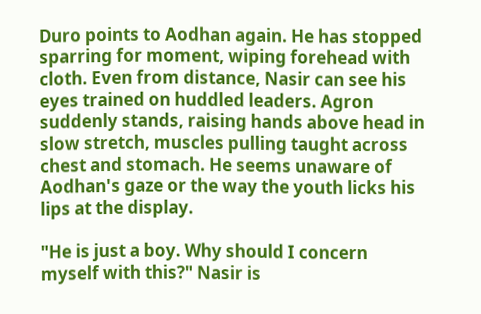Duro points to Aodhan again. He has stopped sparring for moment, wiping forehead with cloth. Even from distance, Nasir can see his eyes trained on huddled leaders. Agron suddenly stands, raising hands above head in slow stretch, muscles pulling taught across chest and stomach. He seems unaware of Aodhan's gaze or the way the youth licks his lips at the display.

"He is just a boy. Why should I concern myself with this?" Nasir is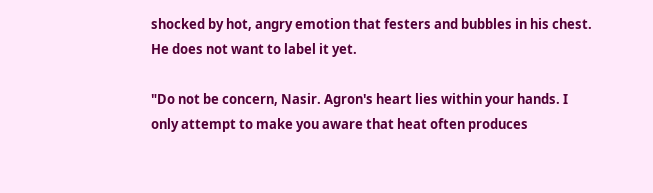shocked by hot, angry emotion that festers and bubbles in his chest. He does not want to label it yet.

"Do not be concern, Nasir. Agron's heart lies within your hands. I only attempt to make you aware that heat often produces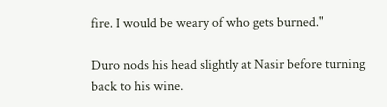fire. I would be weary of who gets burned."

Duro nods his head slightly at Nasir before turning back to his wine.